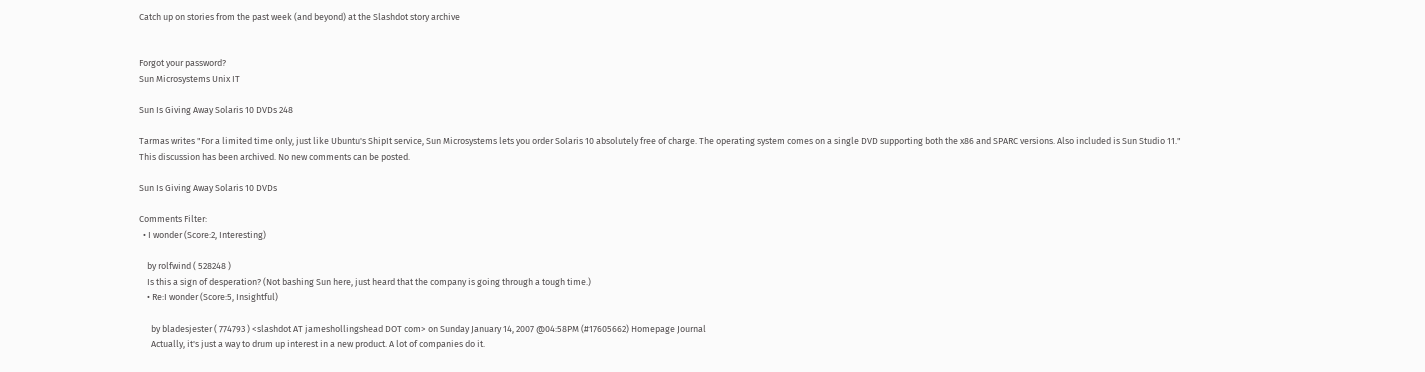Catch up on stories from the past week (and beyond) at the Slashdot story archive


Forgot your password?
Sun Microsystems Unix IT

Sun Is Giving Away Solaris 10 DVDs 248

Tarmas writes "For a limited time only, just like Ubuntu's ShipIt service, Sun Microsystems lets you order Solaris 10 absolutely free of charge. The operating system comes on a single DVD supporting both the x86 and SPARC versions. Also included is Sun Studio 11."
This discussion has been archived. No new comments can be posted.

Sun Is Giving Away Solaris 10 DVDs

Comments Filter:
  • I wonder (Score:2, Interesting)

    by rolfwind ( 528248 )
    Is this a sign of desperation? (Not bashing Sun here, just heard that the company is going through a tough time.)
    • Re:I wonder (Score:5, Insightful)

      by bladesjester ( 774793 ) <slashdot AT jameshollingshead DOT com> on Sunday January 14, 2007 @04:58PM (#17605662) Homepage Journal
      Actually, it's just a way to drum up interest in a new product. A lot of companies do it.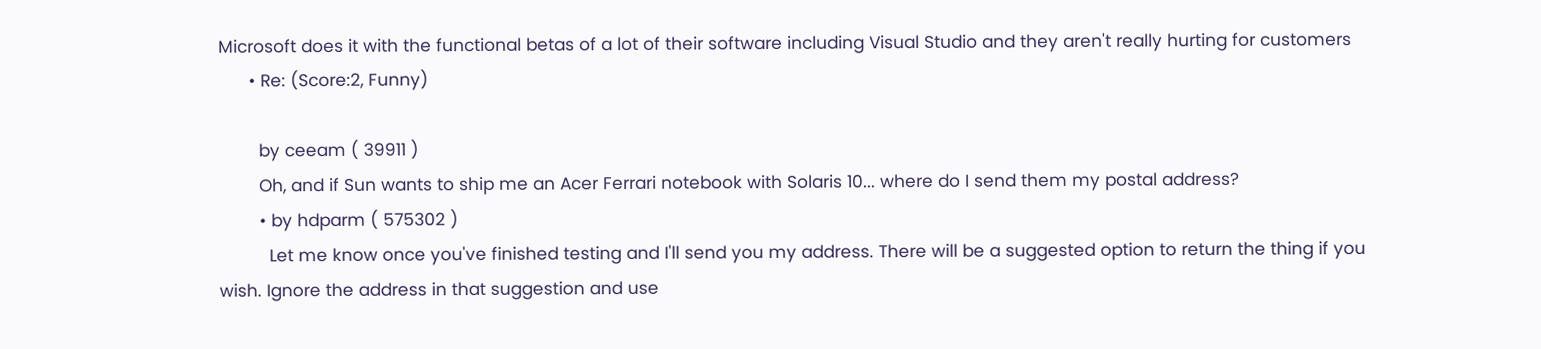Microsoft does it with the functional betas of a lot of their software including Visual Studio and they aren't really hurting for customers
      • Re: (Score:2, Funny)

        by ceeam ( 39911 )
        Oh, and if Sun wants to ship me an Acer Ferrari notebook with Solaris 10... where do I send them my postal address?
        • by hdparm ( 575302 )
          Let me know once you've finished testing and I'll send you my address. There will be a suggested option to return the thing if you wish. Ignore the address in that suggestion and use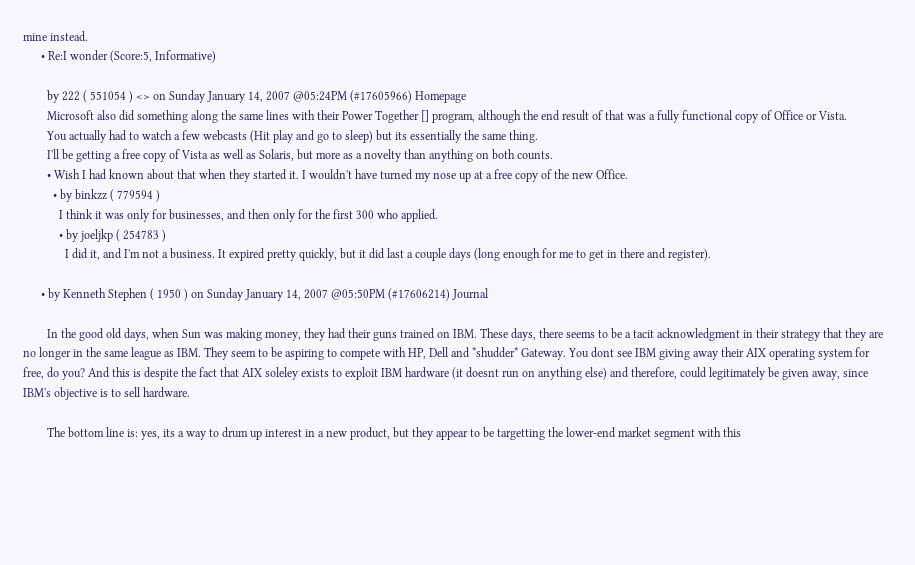mine instead.
      • Re:I wonder (Score:5, Informative)

        by 222 ( 551054 ) <> on Sunday January 14, 2007 @05:24PM (#17605966) Homepage
        Microsoft also did something along the same lines with their Power Together [] program, although the end result of that was a fully functional copy of Office or Vista.
        You actually had to watch a few webcasts (Hit play and go to sleep) but its essentially the same thing.
        I'll be getting a free copy of Vista as well as Solaris, but more as a novelty than anything on both counts.
        • Wish I had known about that when they started it. I wouldn't have turned my nose up at a free copy of the new Office.
          • by binkzz ( 779594 )
            I think it was only for businesses, and then only for the first 300 who applied.
            • by joeljkp ( 254783 )
              I did it, and I'm not a business. It expired pretty quickly, but it did last a couple days (long enough for me to get in there and register).

      • by Kenneth Stephen ( 1950 ) on Sunday January 14, 2007 @05:50PM (#17606214) Journal

        In the good old days, when Sun was making money, they had their guns trained on IBM. These days, there seems to be a tacit acknowledgment in their strategy that they are no longer in the same league as IBM. They seem to be aspiring to compete with HP, Dell and *shudder* Gateway. You dont see IBM giving away their AIX operating system for free, do you? And this is despite the fact that AIX soleley exists to exploit IBM hardware (it doesnt run on anything else) and therefore, could legitimately be given away, since IBM's objective is to sell hardware.

        The bottom line is: yes, its a way to drum up interest in a new product, but they appear to be targetting the lower-end market segment with this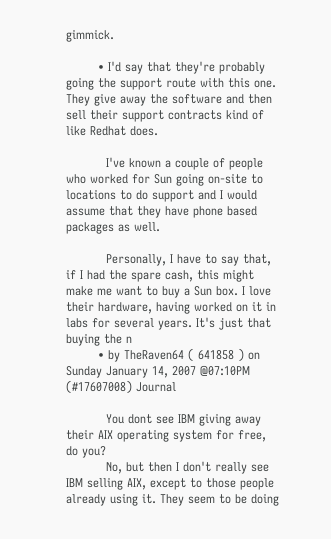gimmick.

        • I'd say that they're probably going the support route with this one. They give away the software and then sell their support contracts kind of like Redhat does.

          I've known a couple of people who worked for Sun going on-site to locations to do support and I would assume that they have phone based packages as well.

          Personally, I have to say that, if I had the spare cash, this might make me want to buy a Sun box. I love their hardware, having worked on it in labs for several years. It's just that buying the n
        • by TheRaven64 ( 641858 ) on Sunday January 14, 2007 @07:10PM (#17607008) Journal

          You dont see IBM giving away their AIX operating system for free, do you?
          No, but then I don't really see IBM selling AIX, except to those people already using it. They seem to be doing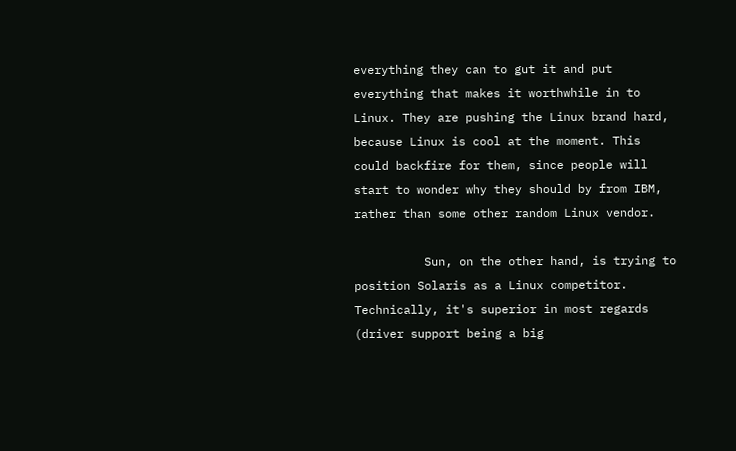everything they can to gut it and put everything that makes it worthwhile in to Linux. They are pushing the Linux brand hard, because Linux is cool at the moment. This could backfire for them, since people will start to wonder why they should by from IBM, rather than some other random Linux vendor.

          Sun, on the other hand, is trying to position Solaris as a Linux competitor. Technically, it's superior in most regards (driver support being a big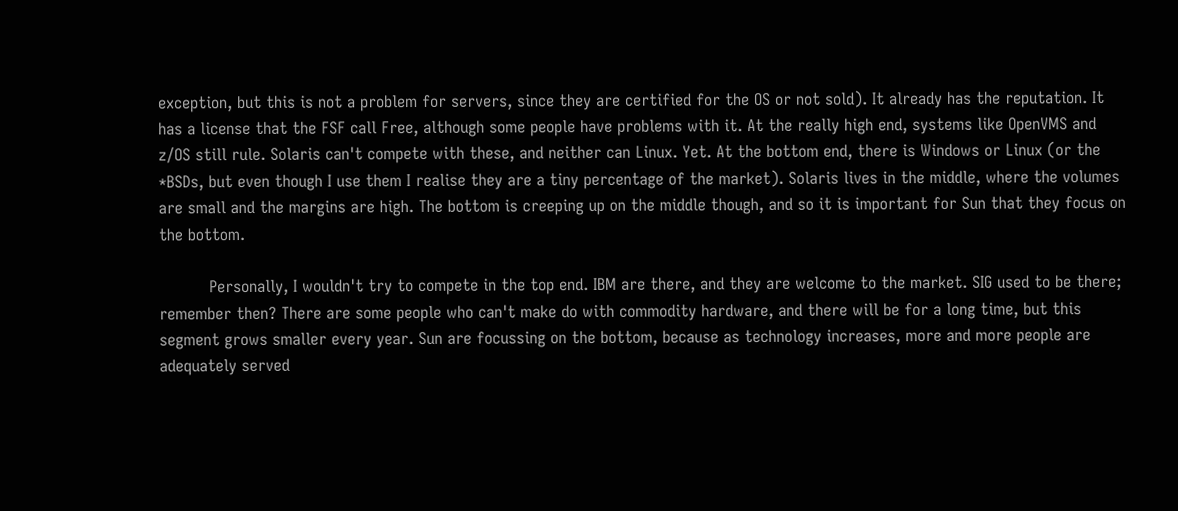exception, but this is not a problem for servers, since they are certified for the OS or not sold). It already has the reputation. It has a license that the FSF call Free, although some people have problems with it. At the really high end, systems like OpenVMS and z/OS still rule. Solaris can't compete with these, and neither can Linux. Yet. At the bottom end, there is Windows or Linux (or the *BSDs, but even though I use them I realise they are a tiny percentage of the market). Solaris lives in the middle, where the volumes are small and the margins are high. The bottom is creeping up on the middle though, and so it is important for Sun that they focus on the bottom.

          Personally, I wouldn't try to compete in the top end. IBM are there, and they are welcome to the market. SIG used to be there; remember then? There are some people who can't make do with commodity hardware, and there will be for a long time, but this segment grows smaller every year. Sun are focussing on the bottom, because as technology increases, more and more people are adequately served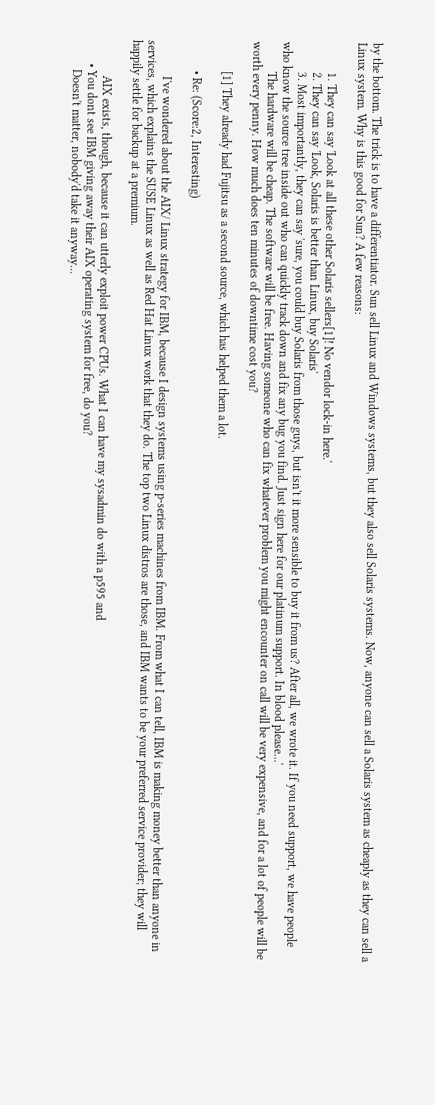by the bottom. The trick is to have a differentiator. Sun sell Linux and Windows systems, but they also sell Solaris systems. Now, anyone can sell a Solaris system as cheaply as they can sell a Linux system. Why is this good for Sun? A few reasons:

          1. They can say 'Look at all these other Solaris sellers[1]! No vendor lock-in here.'
          2. They can say 'Look, Solaris is better than Linux, buy Solaris'
          3. Most importantly, they can say 'sure, you could buy Solaris from those guys, but isn't it more sensible to buy it from us? After all, we wrote it. If you need support, we have people who know the source tree inside out who can quickly track down and fix any bug you find. Just sign here for our platinum support. In blood please...'
          The hardware will be cheap. The software will be free. Having someone who can fix whatever problem you might encounter on call will be very expensive, and for a lot of people will be worth every penny. How much does ten minutes of downtime cost you?

          [1] They already had Fujitsu as a second source, which has helped them a lot.

          • Re: (Score:2, Interesting)

            I've wondered about the AIX/ Linux strategy for IBM, because I design systems using p-series machines from IBM. From what I can tell, IBM is making money better than anyone in services, which explains the SUSE Linux as well as Red Hat Linux work that they do. The top two Linux distros are those, and IBM wants to be your preferred service provider; they will happily settle for backup at a premium.

            AIX exists, though, because it can utterly exploit power CPUs. What I can have my sysadmin do with a p595 and
        • You dont see IBM giving away their AIX operating system for free, do you?
          Doesn't matter, nobody'd take it anyway...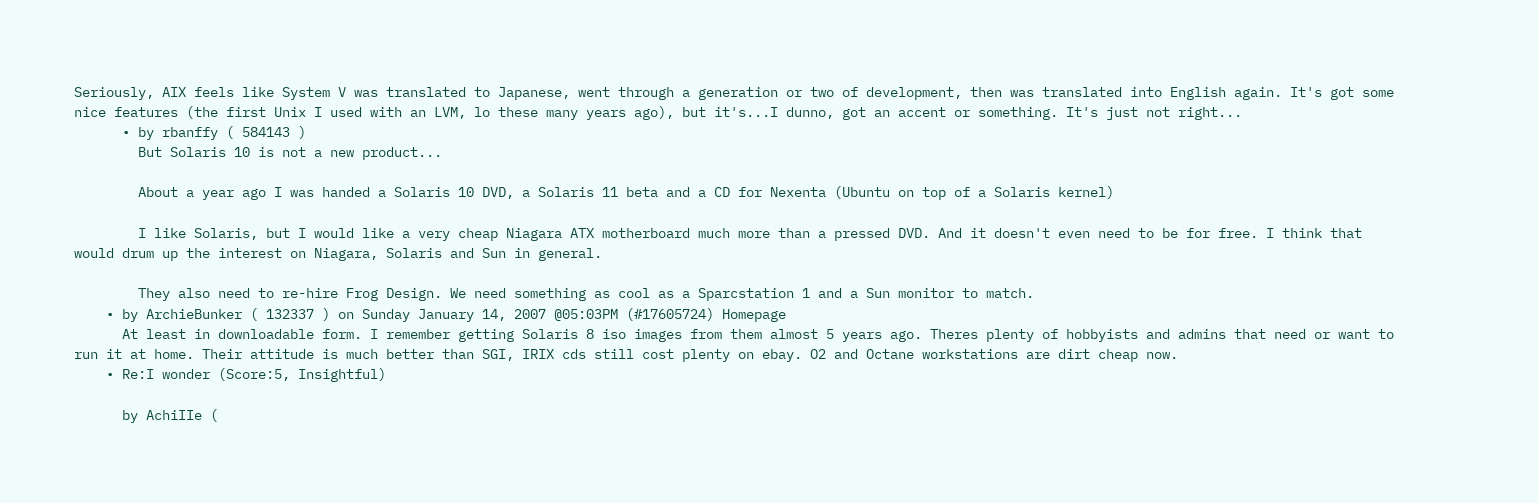Seriously, AIX feels like System V was translated to Japanese, went through a generation or two of development, then was translated into English again. It's got some nice features (the first Unix I used with an LVM, lo these many years ago), but it's...I dunno, got an accent or something. It's just not right...
      • by rbanffy ( 584143 )
        But Solaris 10 is not a new product...

        About a year ago I was handed a Solaris 10 DVD, a Solaris 11 beta and a CD for Nexenta (Ubuntu on top of a Solaris kernel)

        I like Solaris, but I would like a very cheap Niagara ATX motherboard much more than a pressed DVD. And it doesn't even need to be for free. I think that would drum up the interest on Niagara, Solaris and Sun in general.

        They also need to re-hire Frog Design. We need something as cool as a Sparcstation 1 and a Sun monitor to match.
    • by ArchieBunker ( 132337 ) on Sunday January 14, 2007 @05:03PM (#17605724) Homepage
      At least in downloadable form. I remember getting Solaris 8 iso images from them almost 5 years ago. Theres plenty of hobbyists and admins that need or want to run it at home. Their attitude is much better than SGI, IRIX cds still cost plenty on ebay. O2 and Octane workstations are dirt cheap now.
    • Re:I wonder (Score:5, Insightful)

      by AchiIIe (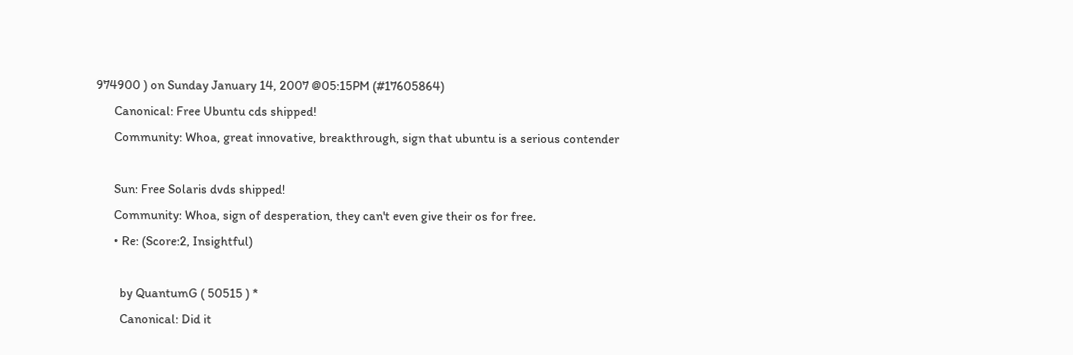974900 ) on Sunday January 14, 2007 @05:15PM (#17605864)
      Canonical: Free Ubuntu cds shipped!
      Community: Whoa, great innovative, breakthrough, sign that ubuntu is a serious contender

      Sun: Free Solaris dvds shipped!
      Community: Whoa, sign of desperation, they can't even give their os for free.
      • Re: (Score:2, Insightful)

        by QuantumG ( 50515 ) *
        Canonical: Did it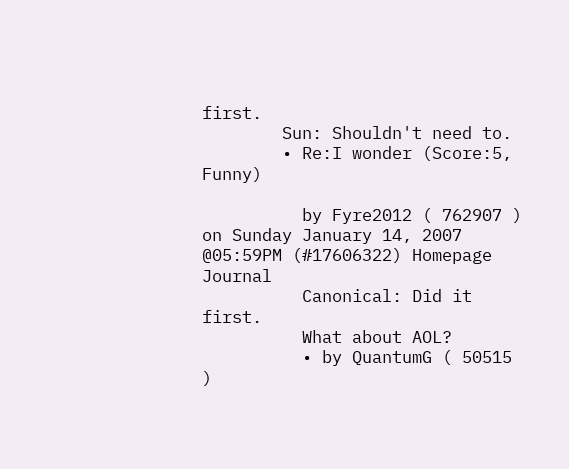first.
        Sun: Shouldn't need to.
        • Re:I wonder (Score:5, Funny)

          by Fyre2012 ( 762907 ) on Sunday January 14, 2007 @05:59PM (#17606322) Homepage Journal
          Canonical: Did it first.
          What about AOL?
          • by QuantumG ( 50515 )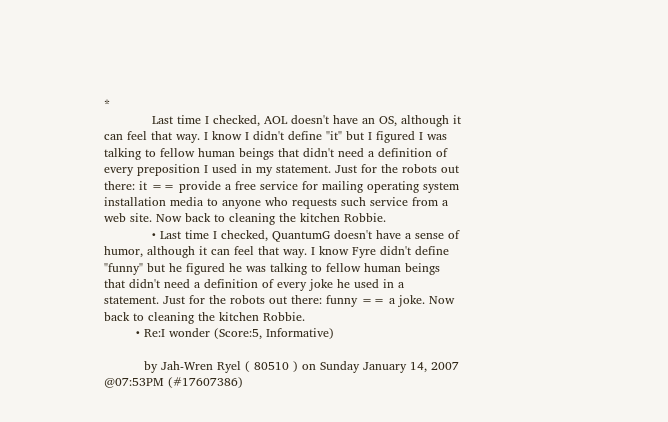*
            Last time I checked, AOL doesn't have an OS, although it can feel that way. I know I didn't define "it" but I figured I was talking to fellow human beings that didn't need a definition of every preposition I used in my statement. Just for the robots out there: it == provide a free service for mailing operating system installation media to anyone who requests such service from a web site. Now back to cleaning the kitchen Robbie.
            • Last time I checked, QuantumG doesn't have a sense of humor, although it can feel that way. I know Fyre didn't define "funny" but he figured he was talking to fellow human beings that didn't need a definition of every joke he used in a statement. Just for the robots out there: funny == a joke. Now back to cleaning the kitchen Robbie.
        • Re:I wonder (Score:5, Informative)

          by Jah-Wren Ryel ( 80510 ) on Sunday January 14, 2007 @07:53PM (#17607386)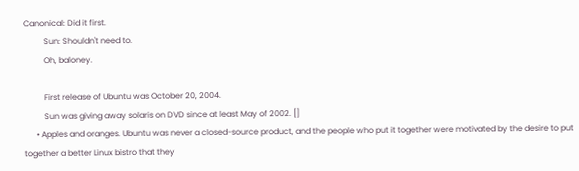Canonical: Did it first.
          Sun: Shouldn't need to.
          Oh, baloney.

          First release of Ubuntu was October 20, 2004.
          Sun was giving away solaris on DVD since at least May of 2002. []
      • Apples and oranges. Ubuntu was never a closed-source product, and the people who put it together were motivated by the desire to put together a better Linux bistro that they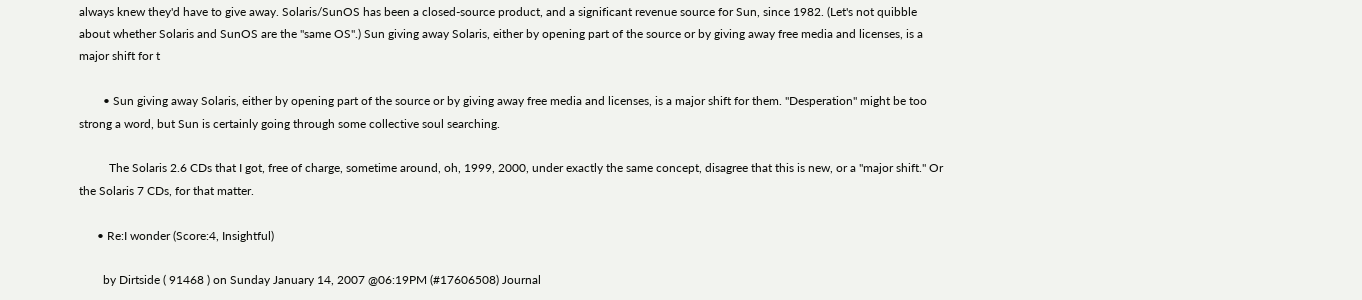always knew they'd have to give away. Solaris/SunOS has been a closed-source product, and a significant revenue source for Sun, since 1982. (Let's not quibble about whether Solaris and SunOS are the "same OS".) Sun giving away Solaris, either by opening part of the source or by giving away free media and licenses, is a major shift for t

        • Sun giving away Solaris, either by opening part of the source or by giving away free media and licenses, is a major shift for them. "Desperation" might be too strong a word, but Sun is certainly going through some collective soul searching.

          The Solaris 2.6 CDs that I got, free of charge, sometime around, oh, 1999, 2000, under exactly the same concept, disagree that this is new, or a "major shift." Or the Solaris 7 CDs, for that matter.

      • Re:I wonder (Score:4, Insightful)

        by Dirtside ( 91468 ) on Sunday January 14, 2007 @06:19PM (#17606508) Journal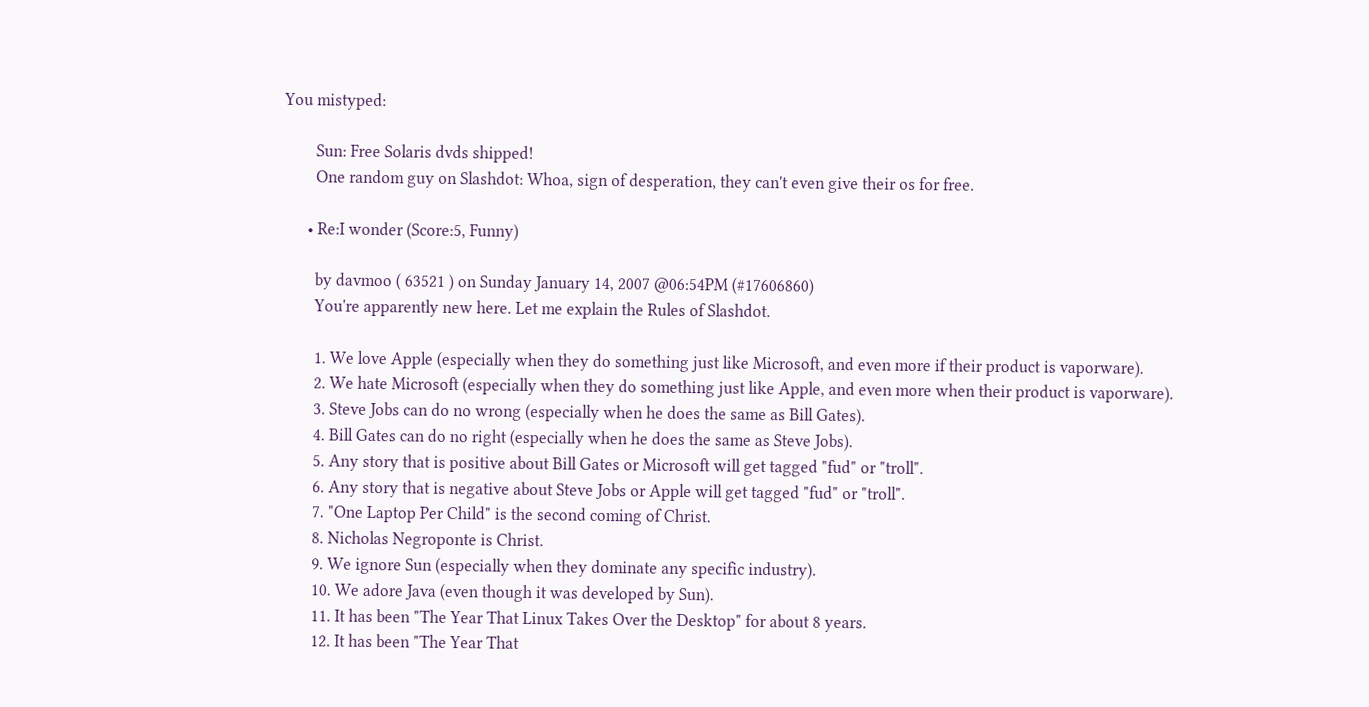You mistyped:

        Sun: Free Solaris dvds shipped!
        One random guy on Slashdot: Whoa, sign of desperation, they can't even give their os for free.

      • Re:I wonder (Score:5, Funny)

        by davmoo ( 63521 ) on Sunday January 14, 2007 @06:54PM (#17606860)
        You're apparently new here. Let me explain the Rules of Slashdot.

        1. We love Apple (especially when they do something just like Microsoft, and even more if their product is vaporware).
        2. We hate Microsoft (especially when they do something just like Apple, and even more when their product is vaporware).
        3. Steve Jobs can do no wrong (especially when he does the same as Bill Gates).
        4. Bill Gates can do no right (especially when he does the same as Steve Jobs).
        5. Any story that is positive about Bill Gates or Microsoft will get tagged "fud" or "troll".
        6. Any story that is negative about Steve Jobs or Apple will get tagged "fud" or "troll".
        7. "One Laptop Per Child" is the second coming of Christ.
        8. Nicholas Negroponte is Christ.
        9. We ignore Sun (especially when they dominate any specific industry).
        10. We adore Java (even though it was developed by Sun).
        11. It has been "The Year That Linux Takes Over the Desktop" for about 8 years.
        12. It has been "The Year That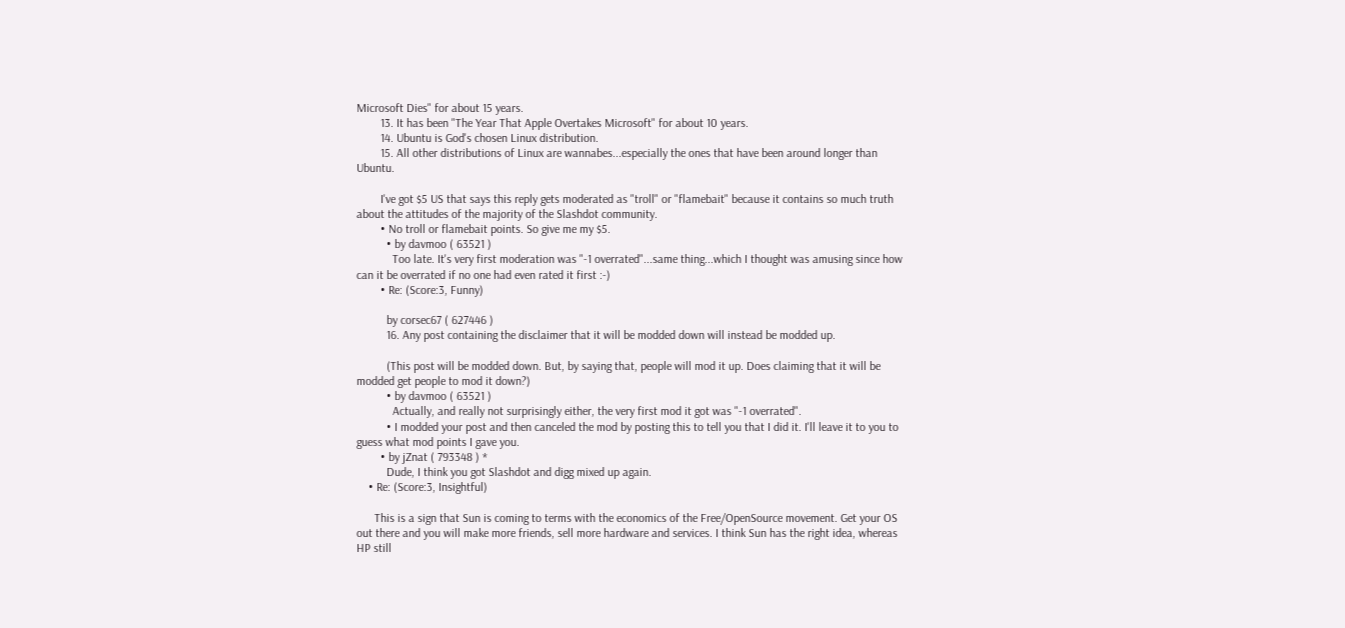Microsoft Dies" for about 15 years.
        13. It has been "The Year That Apple Overtakes Microsoft" for about 10 years.
        14. Ubuntu is God's chosen Linux distribution.
        15. All other distributions of Linux are wannabes...especially the ones that have been around longer than Ubuntu.

        I've got $5 US that says this reply gets moderated as "troll" or "flamebait" because it contains so much truth about the attitudes of the majority of the Slashdot community.
        • No troll or flamebait points. So give me my $5.
          • by davmoo ( 63521 )
            Too late. It's very first moderation was "-1 overrated"...same thing...which I thought was amusing since how can it be overrated if no one had even rated it first :-)
        • Re: (Score:3, Funny)

          by corsec67 ( 627446 )
          16. Any post containing the disclaimer that it will be modded down will instead be modded up.

          (This post will be modded down. But, by saying that, people will mod it up. Does claiming that it will be modded get people to mod it down?)
          • by davmoo ( 63521 )
            Actually, and really not surprisingly either, the very first mod it got was "-1 overrated".
          • I modded your post and then canceled the mod by posting this to tell you that I did it. I'll leave it to you to guess what mod points I gave you.
        • by jZnat ( 793348 ) *
          Dude, I think you got Slashdot and digg mixed up again.
    • Re: (Score:3, Insightful)

      This is a sign that Sun is coming to terms with the economics of the Free/OpenSource movement. Get your OS out there and you will make more friends, sell more hardware and services. I think Sun has the right idea, whereas HP still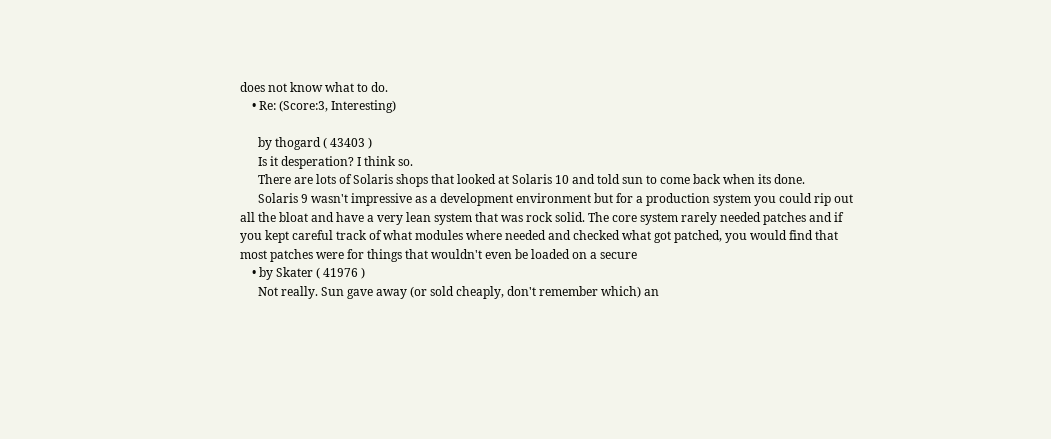does not know what to do.
    • Re: (Score:3, Interesting)

      by thogard ( 43403 )
      Is it desperation? I think so.
      There are lots of Solaris shops that looked at Solaris 10 and told sun to come back when its done.
      Solaris 9 wasn't impressive as a development environment but for a production system you could rip out all the bloat and have a very lean system that was rock solid. The core system rarely needed patches and if you kept careful track of what modules where needed and checked what got patched, you would find that most patches were for things that wouldn't even be loaded on a secure
    • by Skater ( 41976 )
      Not really. Sun gave away (or sold cheaply, don't remember which) an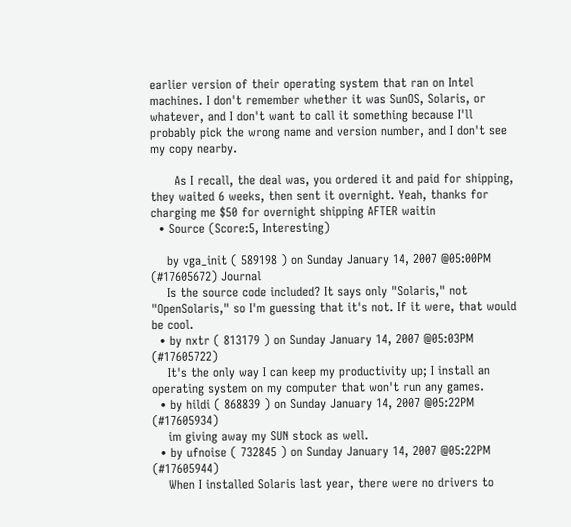earlier version of their operating system that ran on Intel machines. I don't remember whether it was SunOS, Solaris, or whatever, and I don't want to call it something because I'll probably pick the wrong name and version number, and I don't see my copy nearby.

      As I recall, the deal was, you ordered it and paid for shipping, they waited 6 weeks, then sent it overnight. Yeah, thanks for charging me $50 for overnight shipping AFTER waitin
  • Source (Score:5, Interesting)

    by vga_init ( 589198 ) on Sunday January 14, 2007 @05:00PM (#17605672) Journal
    Is the source code included? It says only "Solaris," not "OpenSolaris," so I'm guessing that it's not. If it were, that would be cool.
  • by nxtr ( 813179 ) on Sunday January 14, 2007 @05:03PM (#17605722)
    It's the only way I can keep my productivity up; I install an operating system on my computer that won't run any games.
  • by hildi ( 868839 ) on Sunday January 14, 2007 @05:22PM (#17605934)
    im giving away my SUN stock as well.
  • by ufnoise ( 732845 ) on Sunday January 14, 2007 @05:22PM (#17605944)
    When I installed Solaris last year, there were no drivers to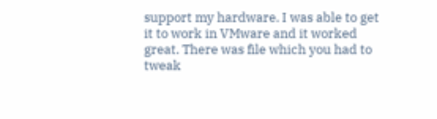support my hardware. I was able to get it to work in VMware and it worked great. There was file which you had to tweak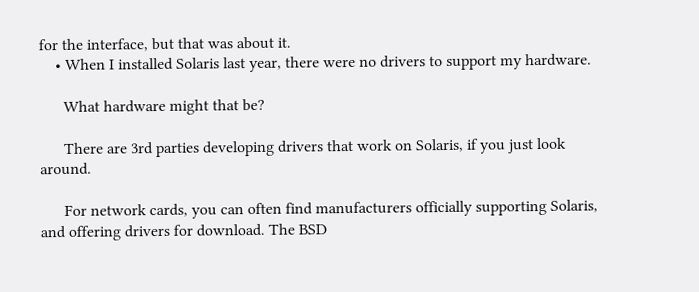for the interface, but that was about it.
    • When I installed Solaris last year, there were no drivers to support my hardware.

      What hardware might that be?

      There are 3rd parties developing drivers that work on Solaris, if you just look around.

      For network cards, you can often find manufacturers officially supporting Solaris, and offering drivers for download. The BSD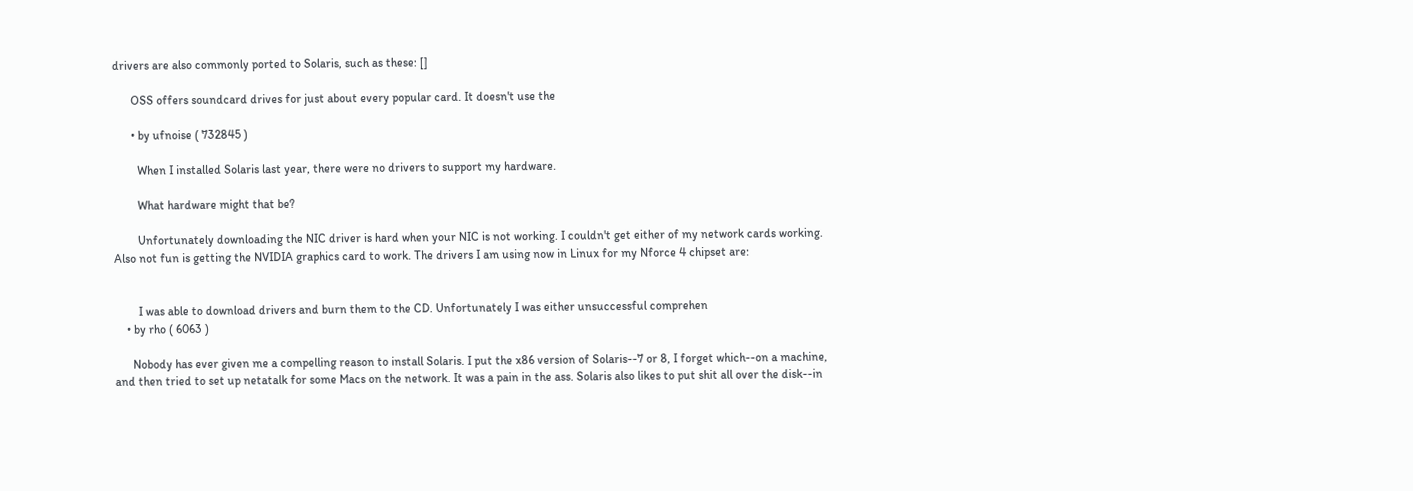drivers are also commonly ported to Solaris, such as these: []

      OSS offers soundcard drives for just about every popular card. It doesn't use the

      • by ufnoise ( 732845 )

        When I installed Solaris last year, there were no drivers to support my hardware.

        What hardware might that be?

        Unfortunately downloading the NIC driver is hard when your NIC is not working. I couldn't get either of my network cards working. Also not fun is getting the NVIDIA graphics card to work. The drivers I am using now in Linux for my Nforce 4 chipset are:


        I was able to download drivers and burn them to the CD. Unfortunately I was either unsuccessful comprehen
    • by rho ( 6063 )

      Nobody has ever given me a compelling reason to install Solaris. I put the x86 version of Solaris--7 or 8, I forget which--on a machine, and then tried to set up netatalk for some Macs on the network. It was a pain in the ass. Solaris also likes to put shit all over the disk--in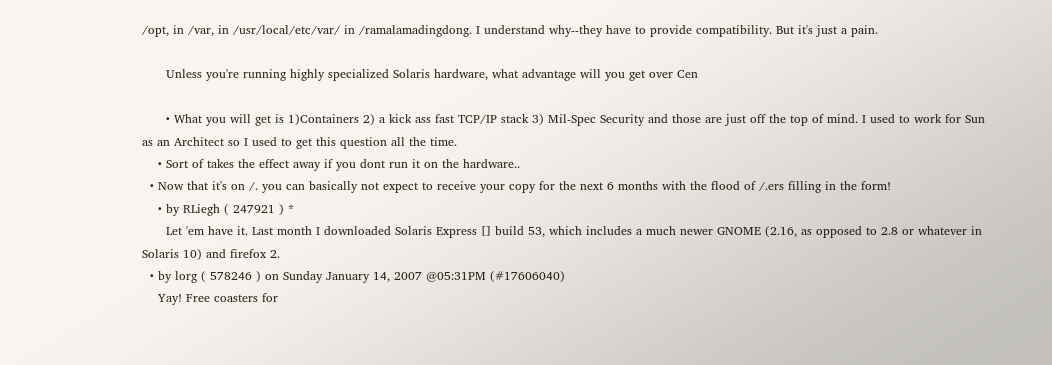/opt, in /var, in /usr/local/etc/var/ in /ramalamadingdong. I understand why--they have to provide compatibility. But it's just a pain.

      Unless you're running highly specialized Solaris hardware, what advantage will you get over Cen

      • What you will get is 1)Containers 2) a kick ass fast TCP/IP stack 3) Mil-Spec Security and those are just off the top of mind. I used to work for Sun as an Architect so I used to get this question all the time.
    • Sort of takes the effect away if you dont run it on the hardware..
  • Now that it's on /. you can basically not expect to receive your copy for the next 6 months with the flood of /.ers filling in the form!
    • by RLiegh ( 247921 ) *
      Let 'em have it. Last month I downloaded Solaris Express [] build 53, which includes a much newer GNOME (2.16, as opposed to 2.8 or whatever in Solaris 10) and firefox 2.
  • by lorg ( 578246 ) on Sunday January 14, 2007 @05:31PM (#17606040)
    Yay! Free coasters for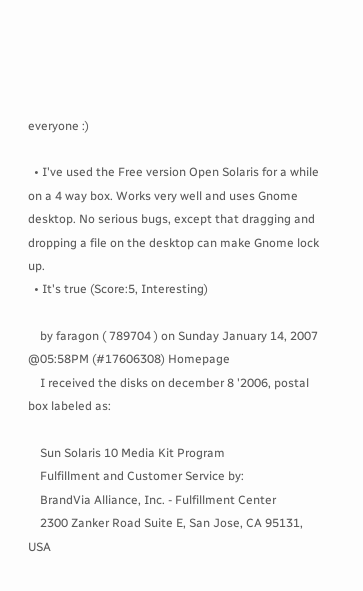everyone :)

  • I've used the Free version Open Solaris for a while on a 4 way box. Works very well and uses Gnome desktop. No serious bugs, except that dragging and dropping a file on the desktop can make Gnome lock up.
  • It's true (Score:5, Interesting)

    by faragon ( 789704 ) on Sunday January 14, 2007 @05:58PM (#17606308) Homepage
    I received the disks on december 8 '2006, postal box labeled as:

    Sun Solaris 10 Media Kit Program
    Fulfillment and Customer Service by:
    BrandVia Alliance, Inc. - Fulfillment Center
    2300 Zanker Road Suite E, San Jose, CA 95131, USA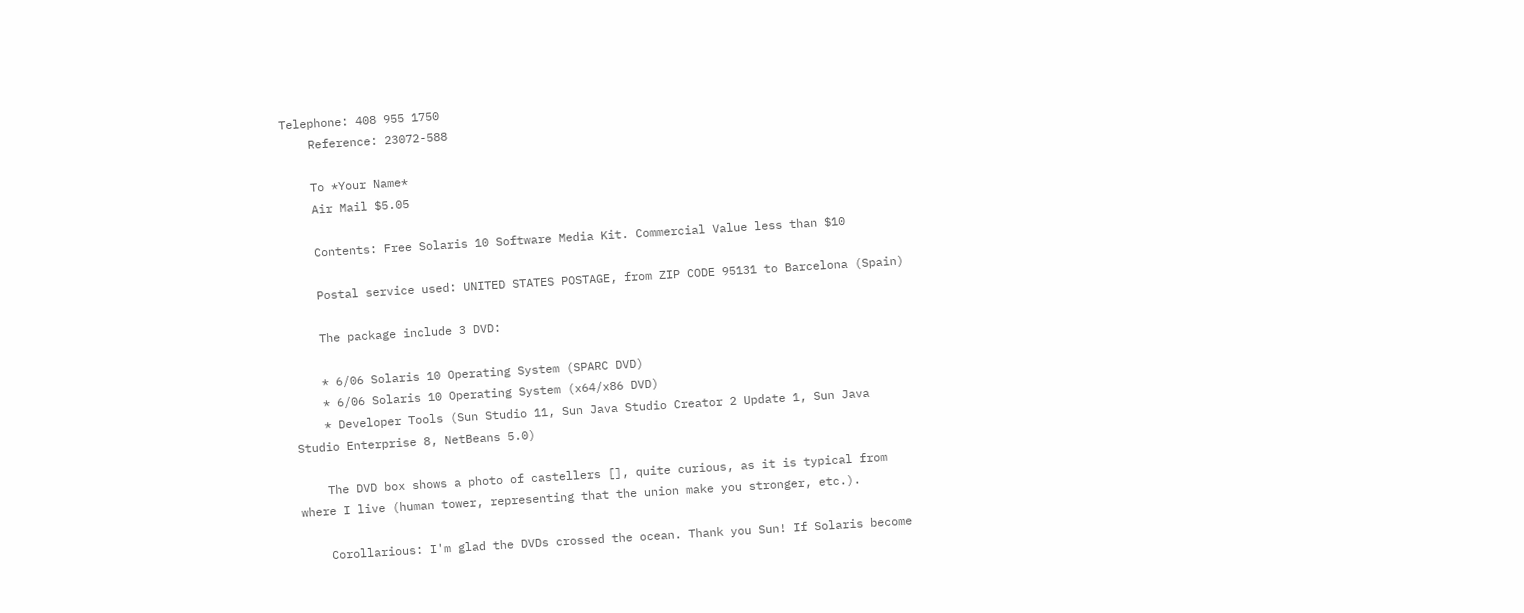Telephone: 408 955 1750
    Reference: 23072-588

    To *Your Name*
    Air Mail $5.05

    Contents: Free Solaris 10 Software Media Kit. Commercial Value less than $10

    Postal service used: UNITED STATES POSTAGE, from ZIP CODE 95131 to Barcelona (Spain)

    The package include 3 DVD:

    * 6/06 Solaris 10 Operating System (SPARC DVD)
    * 6/06 Solaris 10 Operating System (x64/x86 DVD)
    * Developer Tools (Sun Studio 11, Sun Java Studio Creator 2 Update 1, Sun Java Studio Enterprise 8, NetBeans 5.0)

    The DVD box shows a photo of castellers [], quite curious, as it is typical from where I live (human tower, representing that the union make you stronger, etc.).

    Corollarious: I'm glad the DVDs crossed the ocean. Thank you Sun! If Solaris become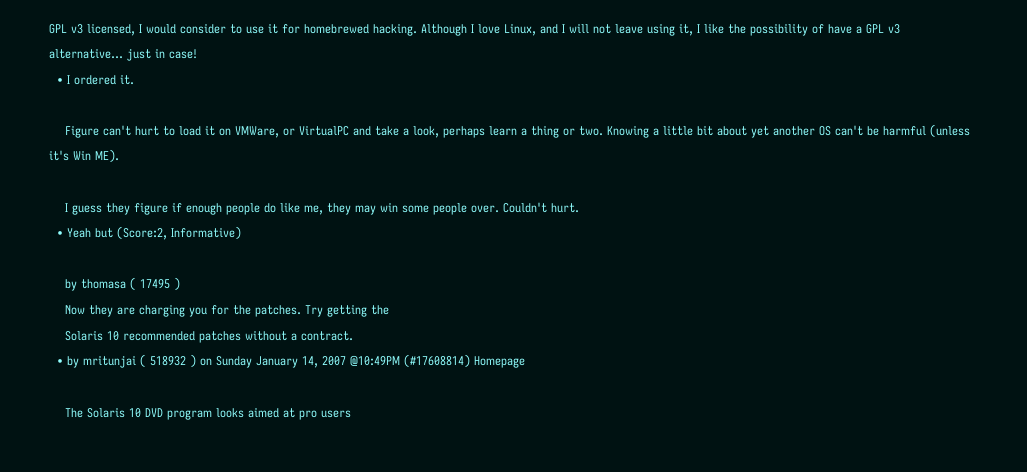GPL v3 licensed, I would consider to use it for homebrewed hacking. Although I love Linux, and I will not leave using it, I like the possibility of have a GPL v3 alternative... just in case!
  • I ordered it.

    Figure can't hurt to load it on VMWare, or VirtualPC and take a look, perhaps learn a thing or two. Knowing a little bit about yet another OS can't be harmful (unless it's Win ME).

    I guess they figure if enough people do like me, they may win some people over. Couldn't hurt.
  • Yeah but (Score:2, Informative)

    by thomasa ( 17495 )
    Now they are charging you for the patches. Try getting the
    Solaris 10 recommended patches without a contract.
  • by mritunjai ( 518932 ) on Sunday January 14, 2007 @10:49PM (#17608814) Homepage

    The Solaris 10 DVD program looks aimed at pro users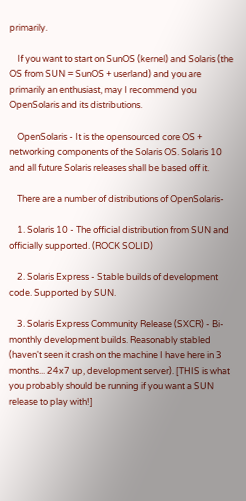primarily.

    If you want to start on SunOS (kernel) and Solaris (the OS from SUN = SunOS + userland) and you are primarily an enthusiast, may I recommend you OpenSolaris and its distributions.

    OpenSolaris - It is the opensourced core OS + networking components of the Solaris OS. Solaris 10 and all future Solaris releases shall be based off it.

    There are a number of distributions of OpenSolaris-

    1. Solaris 10 - The official distribution from SUN and officially supported. (ROCK SOLID)

    2. Solaris Express - Stable builds of development code. Supported by SUN.

    3. Solaris Express Community Release (SXCR) - Bi-monthly development builds. Reasonably stabled (haven't seen it crash on the machine I have here in 3 months... 24x7 up, development server). [THIS is what you probably should be running if you want a SUN release to play with!]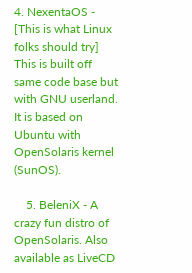4. NexentaOS - [This is what Linux folks should try] This is built off same code base but with GNU userland. It is based on Ubuntu with OpenSolaris kernel (SunOS).

    5. BeleniX - A crazy fun distro of OpenSolaris. Also available as LiveCD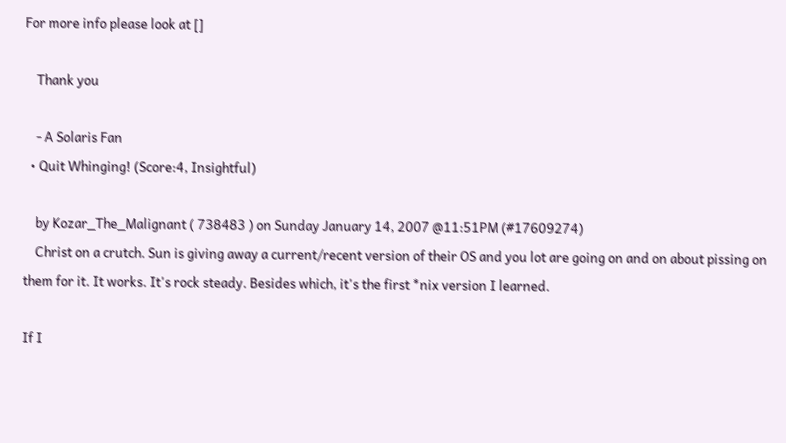For more info please look at []

    Thank you

    - A Solaris Fan
  • Quit Whinging! (Score:4, Insightful)

    by Kozar_The_Malignant ( 738483 ) on Sunday January 14, 2007 @11:51PM (#17609274)
    Christ on a crutch. Sun is giving away a current/recent version of their OS and you lot are going on and on about pissing on them for it. It works. It's rock steady. Besides which, it's the first *nix version I learned.

If I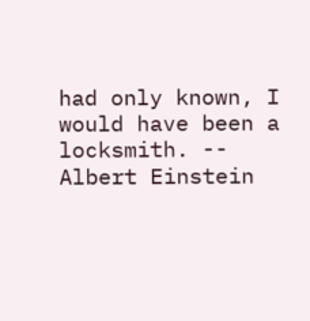had only known, I would have been a locksmith. -- Albert Einstein